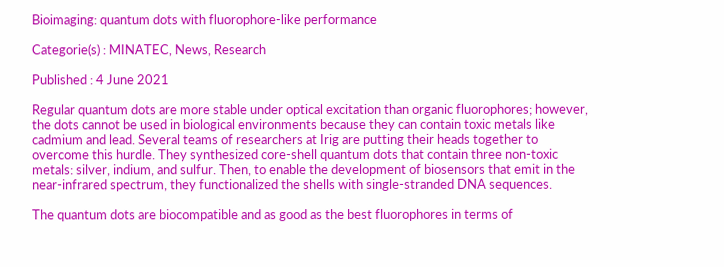Bioimaging: quantum dots with fluorophore-like performance

Categorie(s) : MINATEC, News, Research

Published : 4 June 2021

Regular quantum dots are more stable under optical excitation than organic fluorophores; however, the dots cannot be used in biological environments because they can contain toxic metals like cadmium and lead. Several teams of researchers at Irig are putting their heads together to overcome this hurdle. They synthesized core-shell quantum dots that contain three non-toxic metals: silver, indium, and sulfur. Then, to enable the development of biosensors that emit in the near-infrared spectrum, they functionalized the shells with single-stranded DNA sequences.

The quantum dots are biocompatible and as good as the best fluorophores in terms of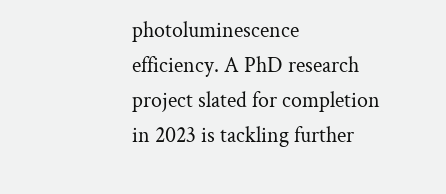photoluminescence efficiency. A PhD research project slated for completion in 2023 is tackling further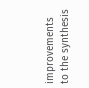improvements to the synthesis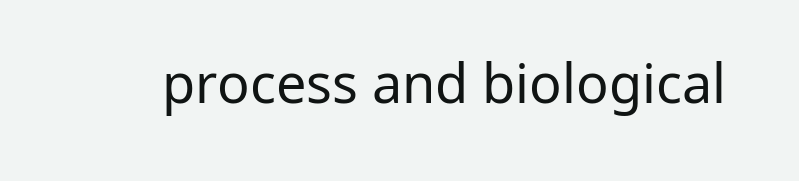process and biological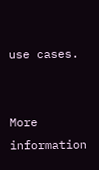use cases.


More information